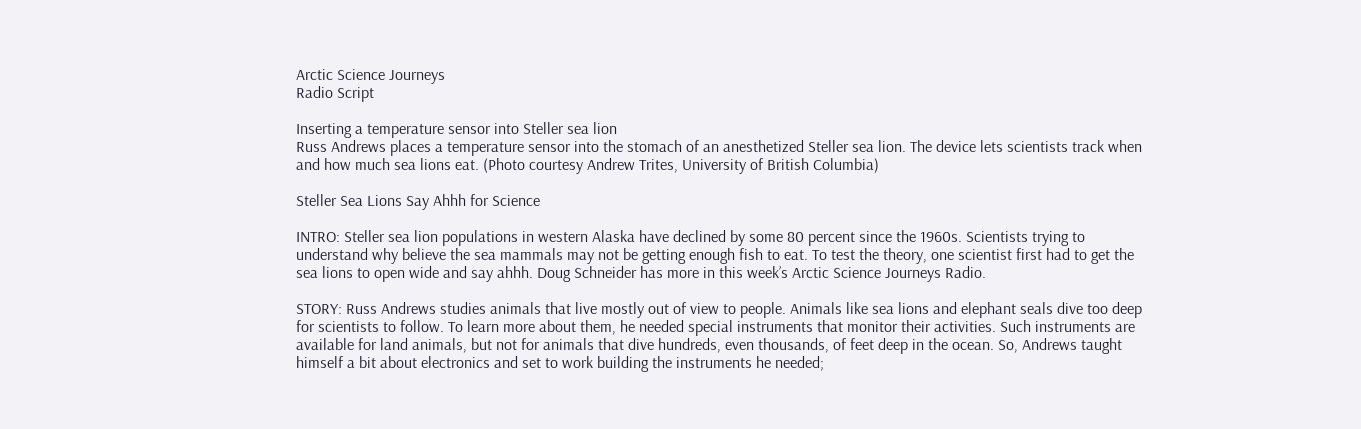Arctic Science Journeys
Radio Script

Inserting a temperature sensor into Steller sea lion
Russ Andrews places a temperature sensor into the stomach of an anesthetized Steller sea lion. The device lets scientists track when and how much sea lions eat. (Photo courtesy Andrew Trites, University of British Columbia)

Steller Sea Lions Say Ahhh for Science

INTRO: Steller sea lion populations in western Alaska have declined by some 80 percent since the 1960s. Scientists trying to understand why believe the sea mammals may not be getting enough fish to eat. To test the theory, one scientist first had to get the sea lions to open wide and say ahhh. Doug Schneider has more in this week’s Arctic Science Journeys Radio.

STORY: Russ Andrews studies animals that live mostly out of view to people. Animals like sea lions and elephant seals dive too deep for scientists to follow. To learn more about them, he needed special instruments that monitor their activities. Such instruments are available for land animals, but not for animals that dive hundreds, even thousands, of feet deep in the ocean. So, Andrews taught himself a bit about electronics and set to work building the instruments he needed;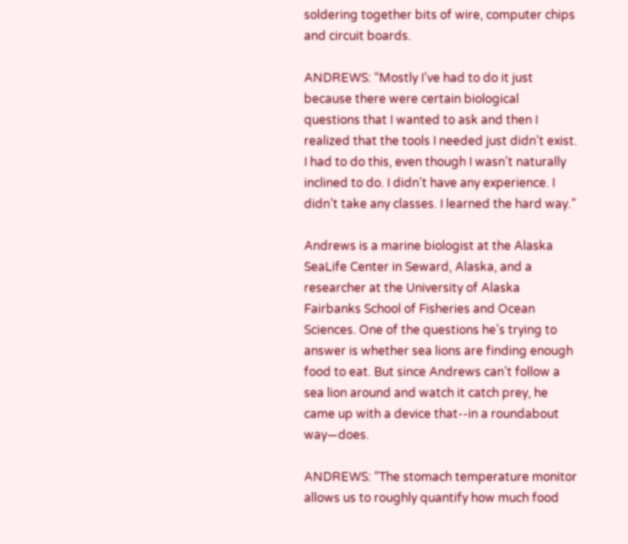soldering together bits of wire, computer chips and circuit boards.

ANDREWS: “Mostly I’ve had to do it just because there were certain biological questions that I wanted to ask and then I realized that the tools I needed just didn’t exist. I had to do this, even though I wasn’t naturally inclined to do. I didn’t have any experience. I didn’t take any classes. I learned the hard way.”

Andrews is a marine biologist at the Alaska SeaLife Center in Seward, Alaska, and a researcher at the University of Alaska Fairbanks School of Fisheries and Ocean Sciences. One of the questions he’s trying to answer is whether sea lions are finding enough food to eat. But since Andrews can’t follow a sea lion around and watch it catch prey, he came up with a device that--in a roundabout way—does.

ANDREWS: “The stomach temperature monitor allows us to roughly quantify how much food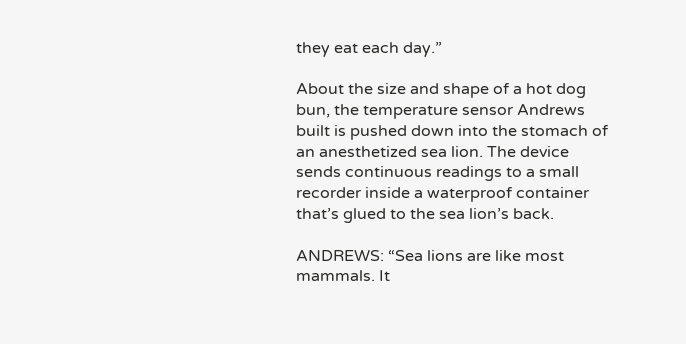they eat each day.”

About the size and shape of a hot dog bun, the temperature sensor Andrews built is pushed down into the stomach of an anesthetized sea lion. The device sends continuous readings to a small recorder inside a waterproof container that’s glued to the sea lion’s back.

ANDREWS: “Sea lions are like most mammals. It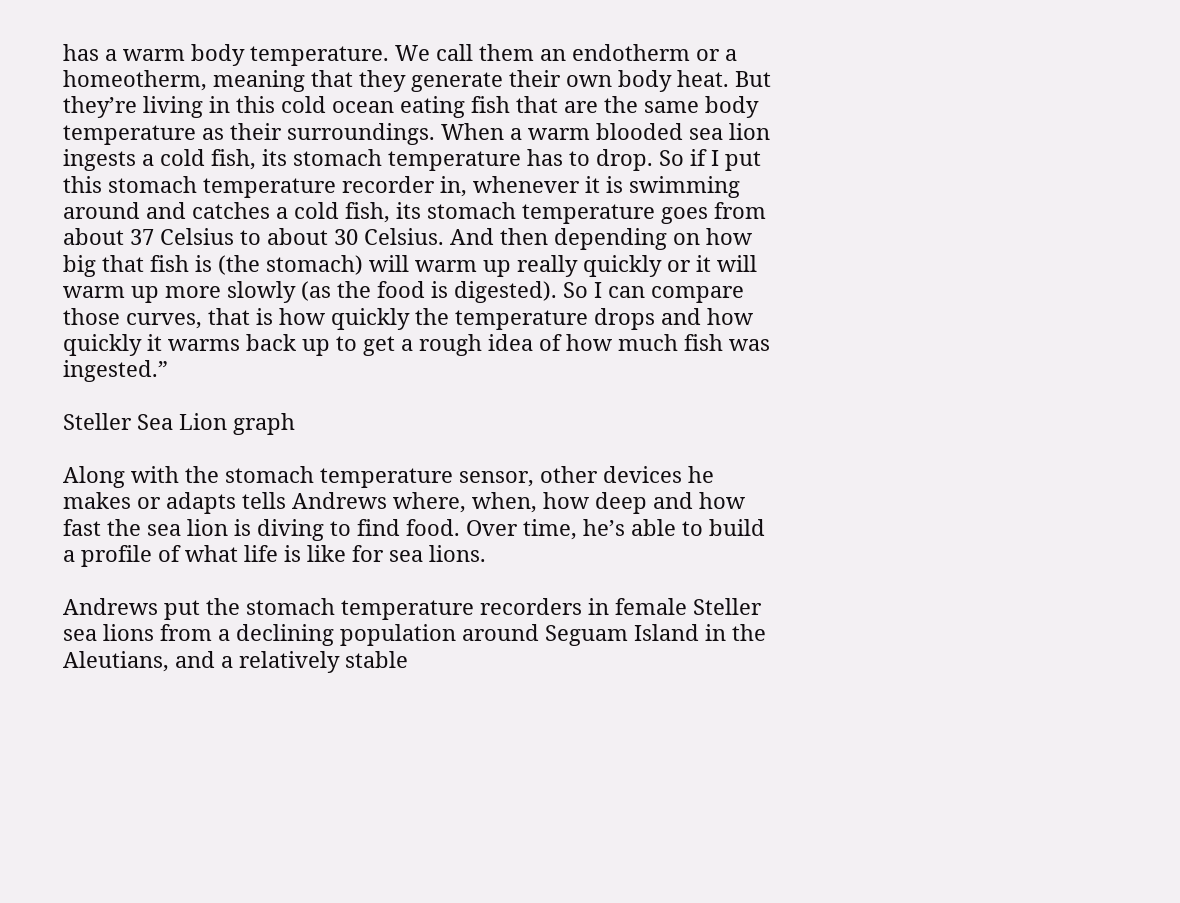has a warm body temperature. We call them an endotherm or a homeotherm, meaning that they generate their own body heat. But they’re living in this cold ocean eating fish that are the same body temperature as their surroundings. When a warm blooded sea lion ingests a cold fish, its stomach temperature has to drop. So if I put this stomach temperature recorder in, whenever it is swimming around and catches a cold fish, its stomach temperature goes from about 37 Celsius to about 30 Celsius. And then depending on how big that fish is (the stomach) will warm up really quickly or it will warm up more slowly (as the food is digested). So I can compare those curves, that is how quickly the temperature drops and how quickly it warms back up to get a rough idea of how much fish was ingested.”

Steller Sea Lion graph

Along with the stomach temperature sensor, other devices he makes or adapts tells Andrews where, when, how deep and how fast the sea lion is diving to find food. Over time, he’s able to build a profile of what life is like for sea lions.

Andrews put the stomach temperature recorders in female Steller sea lions from a declining population around Seguam Island in the Aleutians, and a relatively stable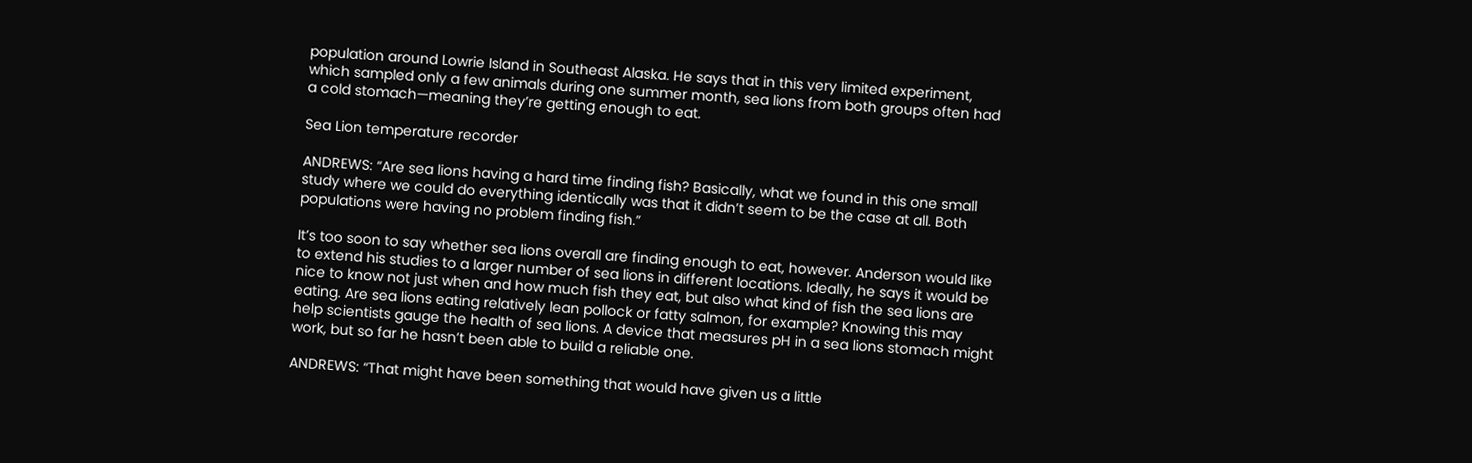population around Lowrie Island in Southeast Alaska. He says that in this very limited experiment, which sampled only a few animals during one summer month, sea lions from both groups often had a cold stomach—meaning they’re getting enough to eat.

Sea Lion temperature recorder

ANDREWS: “Are sea lions having a hard time finding fish? Basically, what we found in this one small study where we could do everything identically was that it didn’t seem to be the case at all. Both populations were having no problem finding fish.”

It’s too soon to say whether sea lions overall are finding enough to eat, however. Anderson would like to extend his studies to a larger number of sea lions in different locations. Ideally, he says it would be nice to know not just when and how much fish they eat, but also what kind of fish the sea lions are eating. Are sea lions eating relatively lean pollock or fatty salmon, for example? Knowing this may help scientists gauge the health of sea lions. A device that measures pH in a sea lions stomach might work, but so far he hasn’t been able to build a reliable one.

ANDREWS: “That might have been something that would have given us a little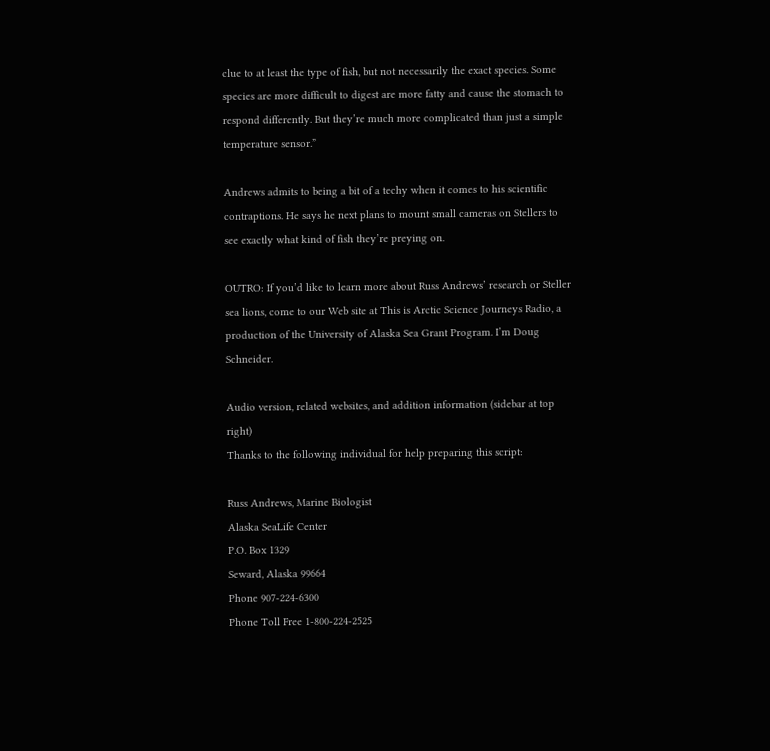clue to at least the type of fish, but not necessarily the exact species. Some species are more difficult to digest are more fatty and cause the stomach to respond differently. But they’re much more complicated than just a simple temperature sensor.”

Andrews admits to being a bit of a techy when it comes to his scientific contraptions. He says he next plans to mount small cameras on Stellers to see exactly what kind of fish they’re preying on.

OUTRO: If you’d like to learn more about Russ Andrews’ research or Steller sea lions, come to our Web site at This is Arctic Science Journeys Radio, a production of the University of Alaska Sea Grant Program. I’m Doug Schneider.

Audio version, related websites, and addition information (sidebar at top right)
Thanks to the following individual for help preparing this script:

Russ Andrews, Marine Biologist
Alaska SeaLife Center
P.O. Box 1329
Seward, Alaska 99664
Phone 907-224-6300
Phone Toll Free 1-800-224-2525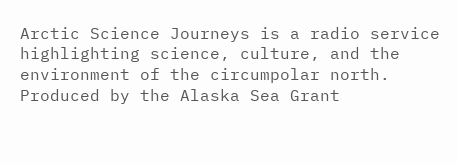Arctic Science Journeys is a radio service highlighting science, culture, and the environment of the circumpolar north. Produced by the Alaska Sea Grant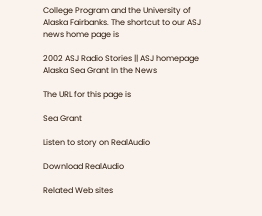College Program and the University of Alaska Fairbanks. The shortcut to our ASJ news home page is

2002 ASJ Radio Stories || ASJ homepage
Alaska Sea Grant In the News

The URL for this page is

Sea Grant

Listen to story on RealAudio

Download RealAudio

Related Web sites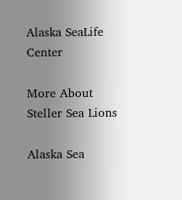Alaska SeaLife Center

More About Steller Sea Lions

Alaska Sea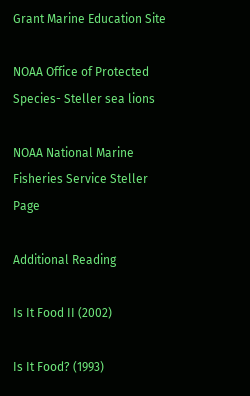Grant Marine Education Site

NOAA Office of Protected Species- Steller sea lions

NOAA National Marine Fisheries Service Steller Page

Additional Reading

Is It Food II (2002)

Is It Food? (1993)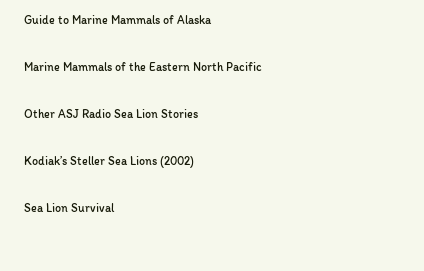Guide to Marine Mammals of Alaska

Marine Mammals of the Eastern North Pacific

Other ASJ Radio Sea Lion Stories

Kodiak’s Steller Sea Lions (2002)

Sea Lion Survival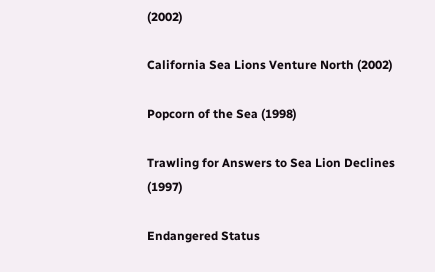(2002)

California Sea Lions Venture North (2002)

Popcorn of the Sea (1998)

Trawling for Answers to Sea Lion Declines (1997)

Endangered Status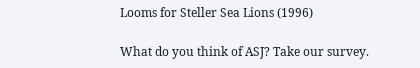Looms for Steller Sea Lions (1996)

What do you think of ASJ? Take our survey.